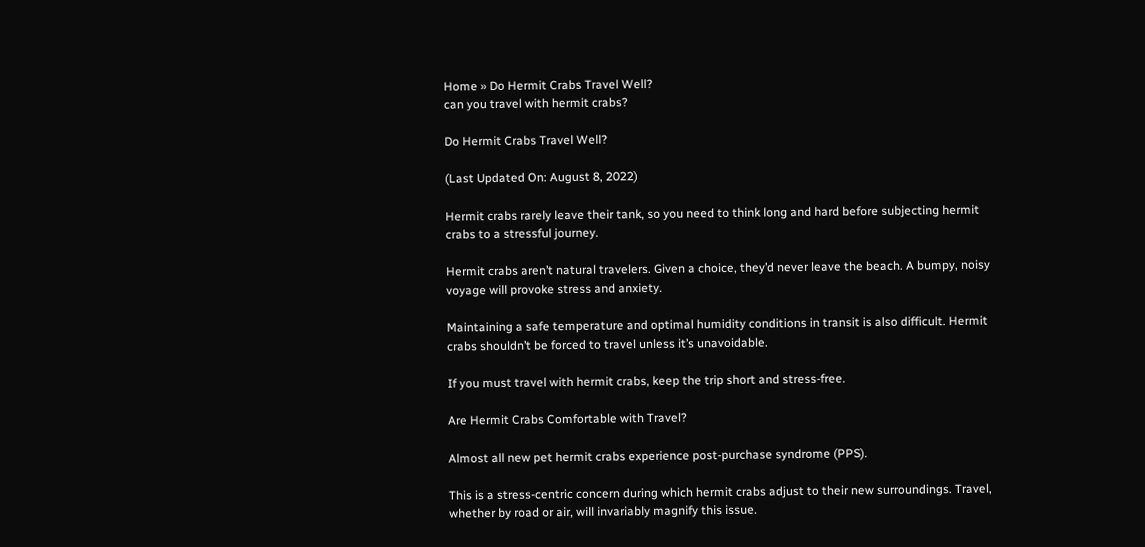Home » Do Hermit Crabs Travel Well?
can you travel with hermit crabs?

Do Hermit Crabs Travel Well?

(Last Updated On: August 8, 2022)

Hermit crabs rarely leave their tank, so you need to think long and hard before subjecting hermit crabs to a stressful journey.

Hermit crabs aren’t natural travelers. Given a choice, they’d never leave the beach. A bumpy, noisy voyage will provoke stress and anxiety.

Maintaining a safe temperature and optimal humidity conditions in transit is also difficult. Hermit crabs shouldn’t be forced to travel unless it’s unavoidable.

If you must travel with hermit crabs, keep the trip short and stress-free.

Are Hermit Crabs Comfortable with Travel?

Almost all new pet hermit crabs experience post-purchase syndrome (PPS).

This is a stress-centric concern during which hermit crabs adjust to their new surroundings. Travel, whether by road or air, will invariably magnify this issue.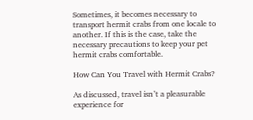Sometimes, it becomes necessary to transport hermit crabs from one locale to another. If this is the case, take the necessary precautions to keep your pet hermit crabs comfortable.

How Can You Travel with Hermit Crabs?

As discussed, travel isn’t a pleasurable experience for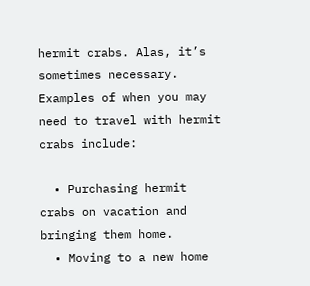hermit crabs. Alas, it’s sometimes necessary. Examples of when you may need to travel with hermit crabs include:

  • Purchasing hermit crabs on vacation and bringing them home.
  • Moving to a new home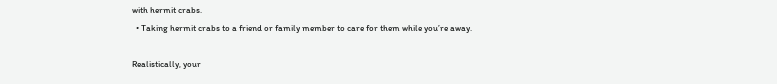with hermit crabs.
  • Taking hermit crabs to a friend or family member to care for them while you’re away.

Realistically, your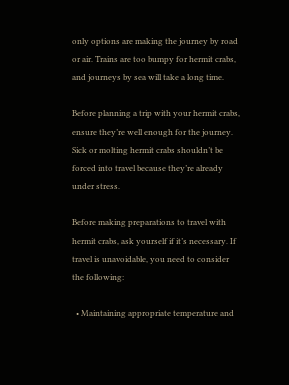only options are making the journey by road or air. Trains are too bumpy for hermit crabs, and journeys by sea will take a long time.

Before planning a trip with your hermit crabs, ensure they’re well enough for the journey. Sick or molting hermit crabs shouldn’t be forced into travel because they’re already under stress.

Before making preparations to travel with hermit crabs, ask yourself if it’s necessary. If travel is unavoidable, you need to consider the following:

  • Maintaining appropriate temperature and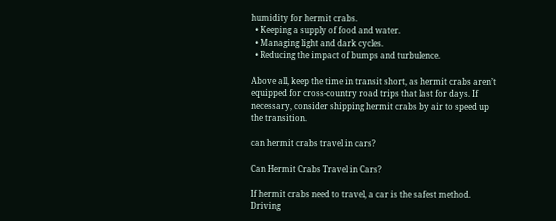humidity for hermit crabs.
  • Keeping a supply of food and water.
  • Managing light and dark cycles.
  • Reducing the impact of bumps and turbulence.

Above all, keep the time in transit short, as hermit crabs aren’t equipped for cross-country road trips that last for days. If necessary, consider shipping hermit crabs by air to speed up the transition.

can hermit crabs travel in cars?

Can Hermit Crabs Travel in Cars?

If hermit crabs need to travel, a car is the safest method. Driving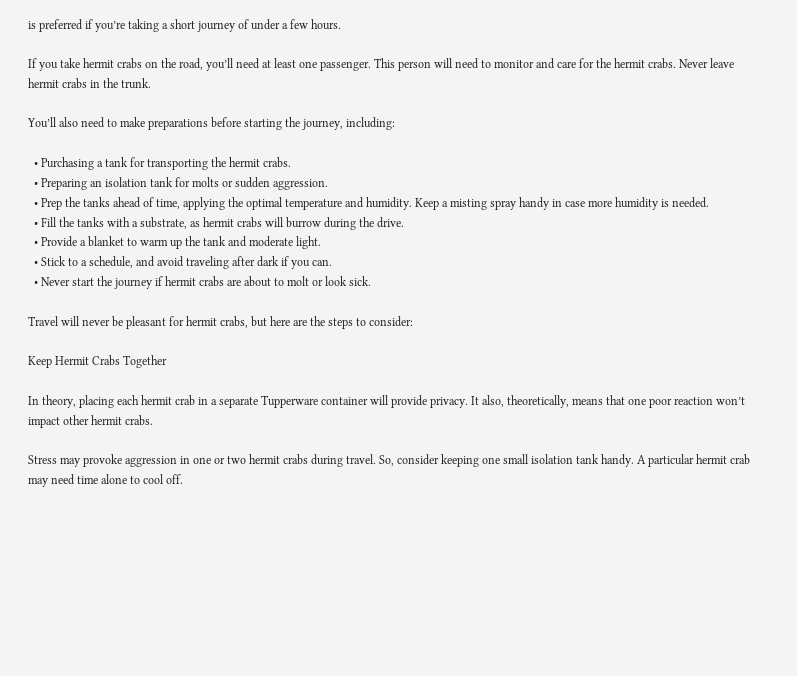is preferred if you’re taking a short journey of under a few hours.

If you take hermit crabs on the road, you’ll need at least one passenger. This person will need to monitor and care for the hermit crabs. Never leave hermit crabs in the trunk.

You’ll also need to make preparations before starting the journey, including:

  • Purchasing a tank for transporting the hermit crabs.
  • Preparing an isolation tank for molts or sudden aggression.
  • Prep the tanks ahead of time, applying the optimal temperature and humidity. Keep a misting spray handy in case more humidity is needed.
  • Fill the tanks with a substrate, as hermit crabs will burrow during the drive.
  • Provide a blanket to warm up the tank and moderate light.
  • Stick to a schedule, and avoid traveling after dark if you can.
  • Never start the journey if hermit crabs are about to molt or look sick.

Travel will never be pleasant for hermit crabs, but here are the steps to consider:

Keep Hermit Crabs Together

In theory, placing each hermit crab in a separate Tupperware container will provide privacy. It also, theoretically, means that one poor reaction won’t impact other hermit crabs.

Stress may provoke aggression in one or two hermit crabs during travel. So, consider keeping one small isolation tank handy. A particular hermit crab may need time alone to cool off.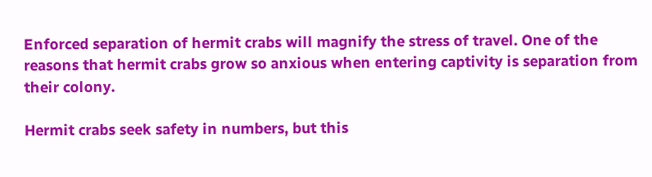Enforced separation of hermit crabs will magnify the stress of travel. One of the reasons that hermit crabs grow so anxious when entering captivity is separation from their colony.

Hermit crabs seek safety in numbers, but this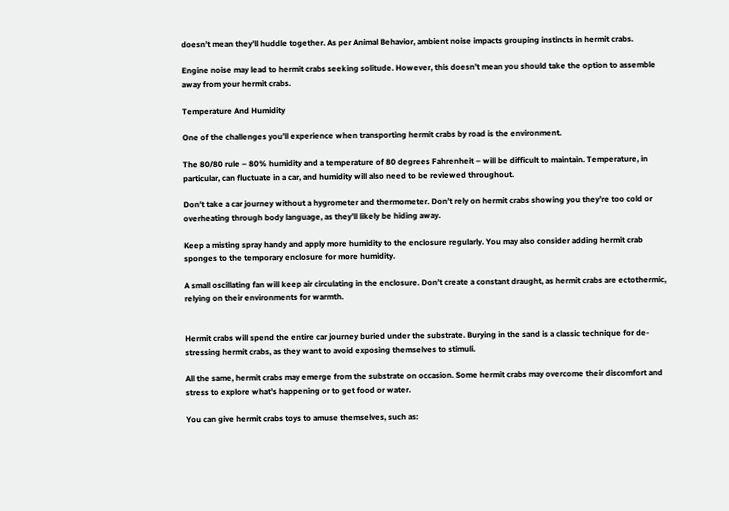doesn’t mean they’ll huddle together. As per Animal Behavior, ambient noise impacts grouping instincts in hermit crabs.

Engine noise may lead to hermit crabs seeking solitude. However, this doesn’t mean you should take the option to assemble away from your hermit crabs.

Temperature And Humidity

One of the challenges you’ll experience when transporting hermit crabs by road is the environment.

The 80/80 rule – 80% humidity and a temperature of 80 degrees Fahrenheit – will be difficult to maintain. Temperature, in particular, can fluctuate in a car, and humidity will also need to be reviewed throughout.

Don’t take a car journey without a hygrometer and thermometer. Don’t rely on hermit crabs showing you they’re too cold or overheating through body language, as they’ll likely be hiding away.

Keep a misting spray handy and apply more humidity to the enclosure regularly. You may also consider adding hermit crab sponges to the temporary enclosure for more humidity.

A small oscillating fan will keep air circulating in the enclosure. Don’t create a constant draught, as hermit crabs are ectothermic, relying on their environments for warmth.


Hermit crabs will spend the entire car journey buried under the substrate. Burying in the sand is a classic technique for de-stressing hermit crabs, as they want to avoid exposing themselves to stimuli.

All the same, hermit crabs may emerge from the substrate on occasion. Some hermit crabs may overcome their discomfort and stress to explore what’s happening or to get food or water.

You can give hermit crabs toys to amuse themselves, such as: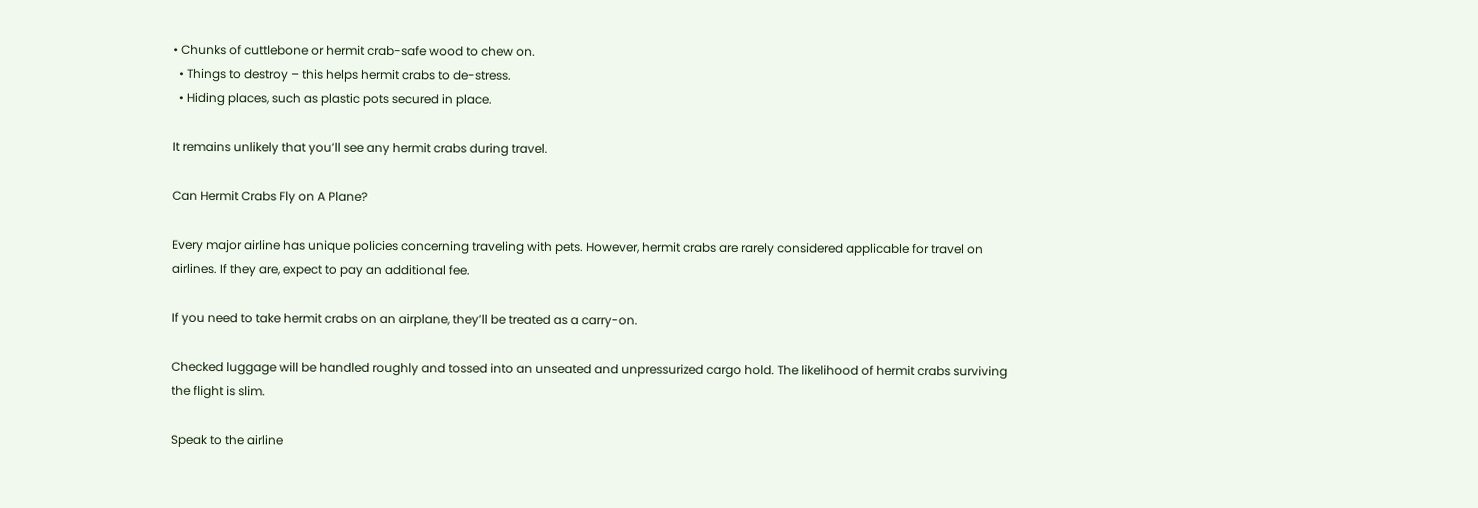• Chunks of cuttlebone or hermit crab-safe wood to chew on.
  • Things to destroy – this helps hermit crabs to de-stress.
  • Hiding places, such as plastic pots secured in place.

It remains unlikely that you’ll see any hermit crabs during travel.

Can Hermit Crabs Fly on A Plane?

Every major airline has unique policies concerning traveling with pets. However, hermit crabs are rarely considered applicable for travel on airlines. If they are, expect to pay an additional fee.

If you need to take hermit crabs on an airplane, they’ll be treated as a carry-on.

Checked luggage will be handled roughly and tossed into an unseated and unpressurized cargo hold. The likelihood of hermit crabs surviving the flight is slim.

Speak to the airline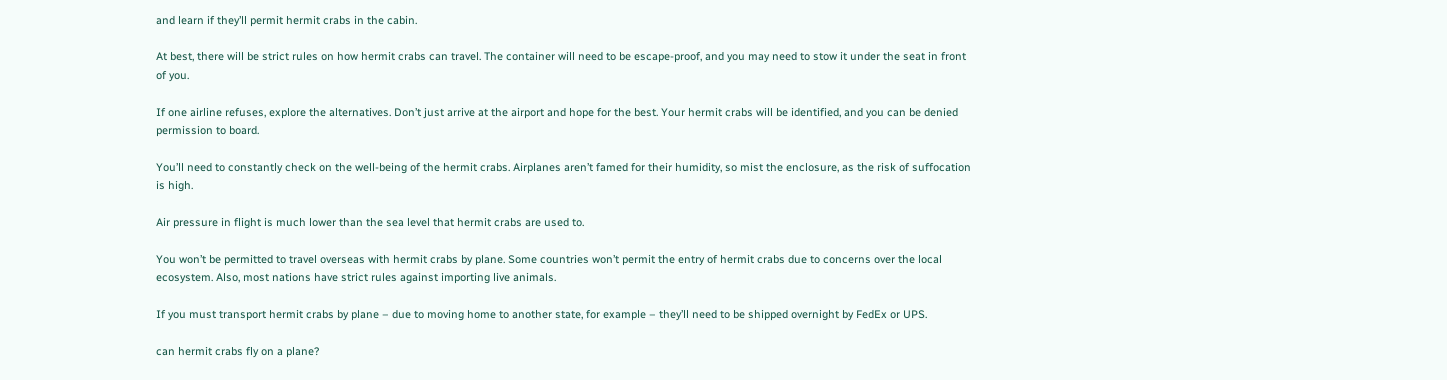and learn if they’ll permit hermit crabs in the cabin.

At best, there will be strict rules on how hermit crabs can travel. The container will need to be escape-proof, and you may need to stow it under the seat in front of you.

If one airline refuses, explore the alternatives. Don’t just arrive at the airport and hope for the best. Your hermit crabs will be identified, and you can be denied permission to board.

You’ll need to constantly check on the well-being of the hermit crabs. Airplanes aren’t famed for their humidity, so mist the enclosure, as the risk of suffocation is high.

Air pressure in flight is much lower than the sea level that hermit crabs are used to.

You won’t be permitted to travel overseas with hermit crabs by plane. Some countries won’t permit the entry of hermit crabs due to concerns over the local ecosystem. Also, most nations have strict rules against importing live animals.

If you must transport hermit crabs by plane – due to moving home to another state, for example – they’ll need to be shipped overnight by FedEx or UPS.

can hermit crabs fly on a plane?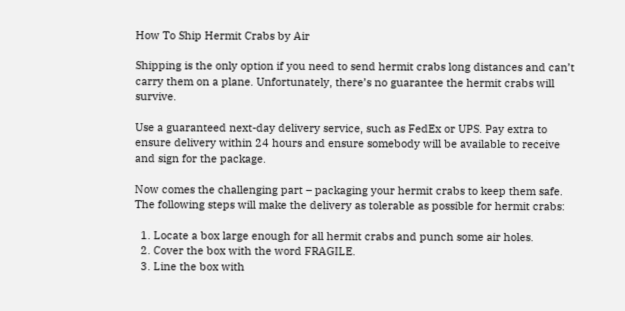How To Ship Hermit Crabs by Air

Shipping is the only option if you need to send hermit crabs long distances and can’t carry them on a plane. Unfortunately, there’s no guarantee the hermit crabs will survive.

Use a guaranteed next-day delivery service, such as FedEx or UPS. Pay extra to ensure delivery within 24 hours and ensure somebody will be available to receive and sign for the package.

Now comes the challenging part – packaging your hermit crabs to keep them safe. The following steps will make the delivery as tolerable as possible for hermit crabs:

  1. Locate a box large enough for all hermit crabs and punch some air holes.
  2. Cover the box with the word FRAGILE.
  3. Line the box with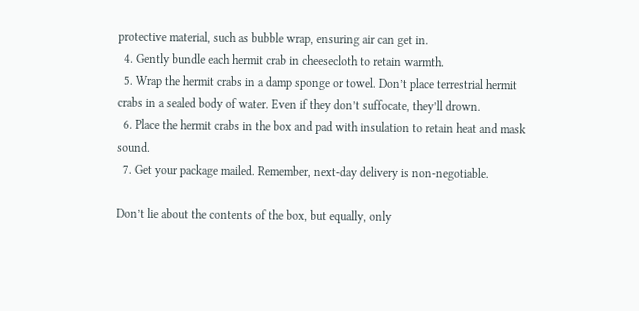protective material, such as bubble wrap, ensuring air can get in.
  4. Gently bundle each hermit crab in cheesecloth to retain warmth.
  5. Wrap the hermit crabs in a damp sponge or towel. Don’t place terrestrial hermit crabs in a sealed body of water. Even if they don’t suffocate, they’ll drown.
  6. Place the hermit crabs in the box and pad with insulation to retain heat and mask sound.
  7. Get your package mailed. Remember, next-day delivery is non-negotiable.

Don’t lie about the contents of the box, but equally, only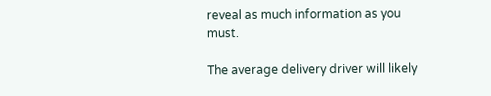reveal as much information as you must.

The average delivery driver will likely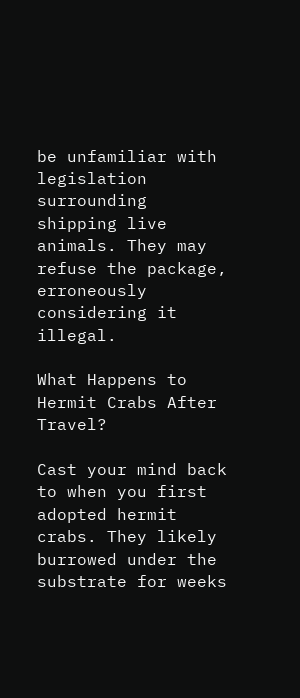be unfamiliar with legislation surrounding shipping live animals. They may refuse the package, erroneously considering it illegal.

What Happens to Hermit Crabs After Travel?

Cast your mind back to when you first adopted hermit crabs. They likely burrowed under the substrate for weeks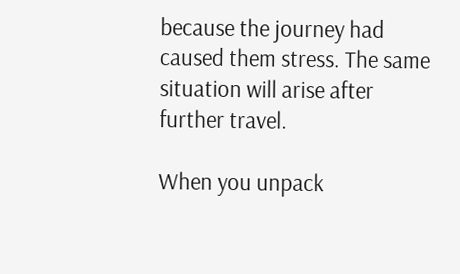because the journey had caused them stress. The same situation will arise after further travel.

When you unpack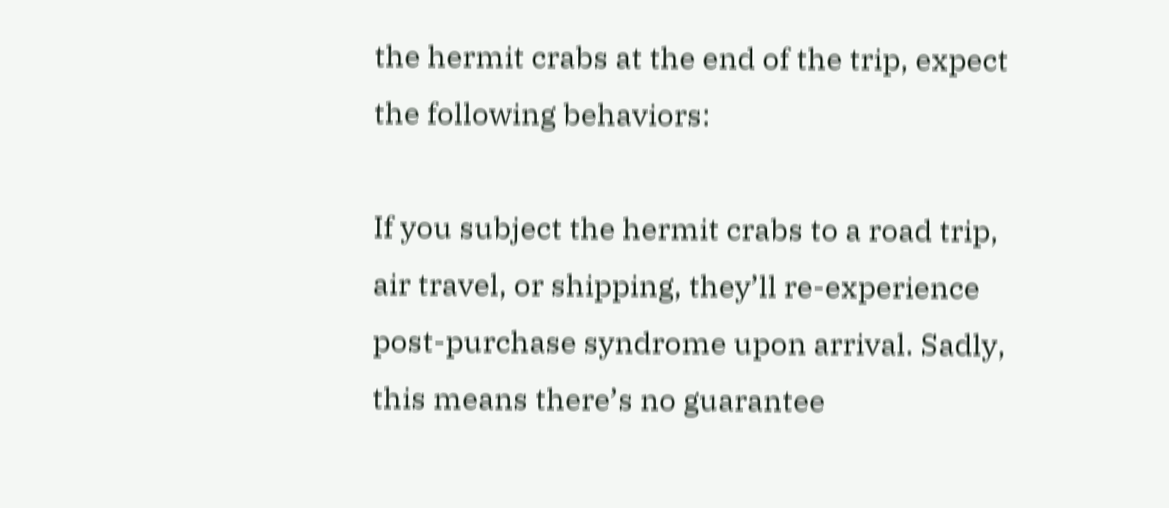the hermit crabs at the end of the trip, expect the following behaviors:

If you subject the hermit crabs to a road trip, air travel, or shipping, they’ll re-experience post-purchase syndrome upon arrival. Sadly, this means there’s no guarantee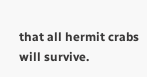that all hermit crabs will survive.